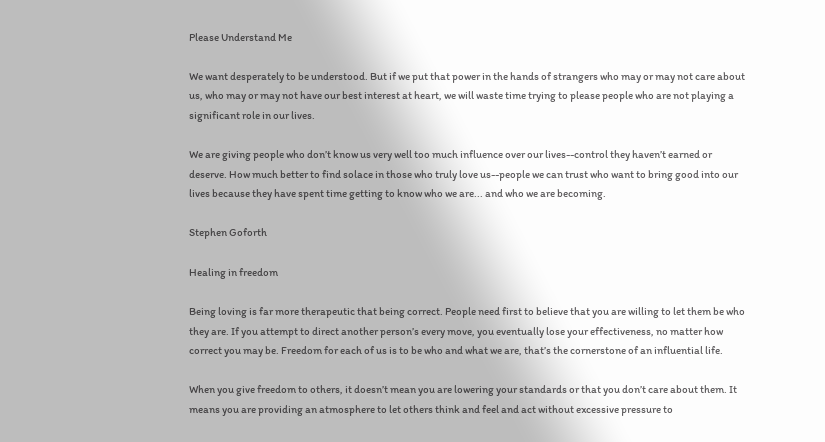Please Understand Me

We want desperately to be understood. But if we put that power in the hands of strangers who may or may not care about us, who may or may not have our best interest at heart, we will waste time trying to please people who are not playing a significant role in our lives.

We are giving people who don’t know us very well too much influence over our lives--control they haven’t earned or deserve. How much better to find solace in those who truly love us--people we can trust who want to bring good into our lives because they have spent time getting to know who we are... and who we are becoming.

Stephen Goforth

Healing in freedom

Being loving is far more therapeutic that being correct. People need first to believe that you are willing to let them be who they are. If you attempt to direct another person’s every move, you eventually lose your effectiveness, no matter how correct you may be. Freedom for each of us is to be who and what we are, that’s the cornerstone of an influential life.

When you give freedom to others, it doesn’t mean you are lowering your standards or that you don’t care about them. It means you are providing an atmosphere to let others think and feel and act without excessive pressure to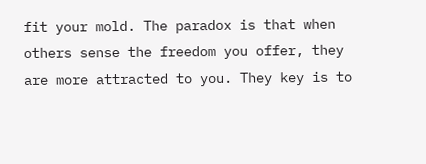fit your mold. The paradox is that when others sense the freedom you offer, they are more attracted to you. They key is to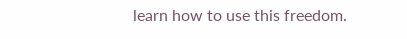learn how to use this freedom.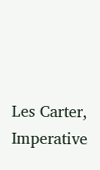Les Carter, Imperative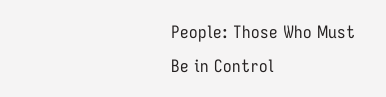People: Those Who Must Be in Control